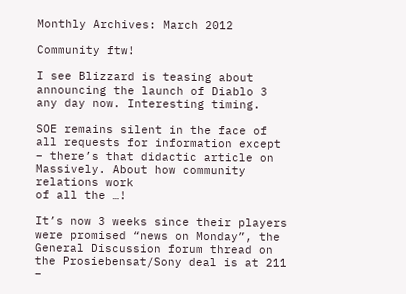Monthly Archives: March 2012

Community ftw!

I see Blizzard is teasing about announcing the launch of Diablo 3 any day now. Interesting timing.

SOE remains silent in the face of all requests for information except – there’s that didactic article on Massively. About how community relations work
of all the …!

It’s now 3 weeks since their players were promised “news on Monday”, the General Discussion forum thread on the Prosiebensat/Sony deal is at 211 –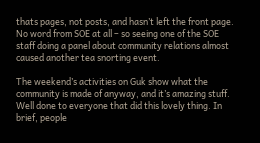thats pages, not posts, and hasn’t left the front page. No word from SOE at all – so seeing one of the SOE staff doing a panel about community relations almost caused another tea snorting event.

The weekend’s activities on Guk show what the community is made of anyway, and it’s amazing stuff. Well done to everyone that did this lovely thing. In brief, people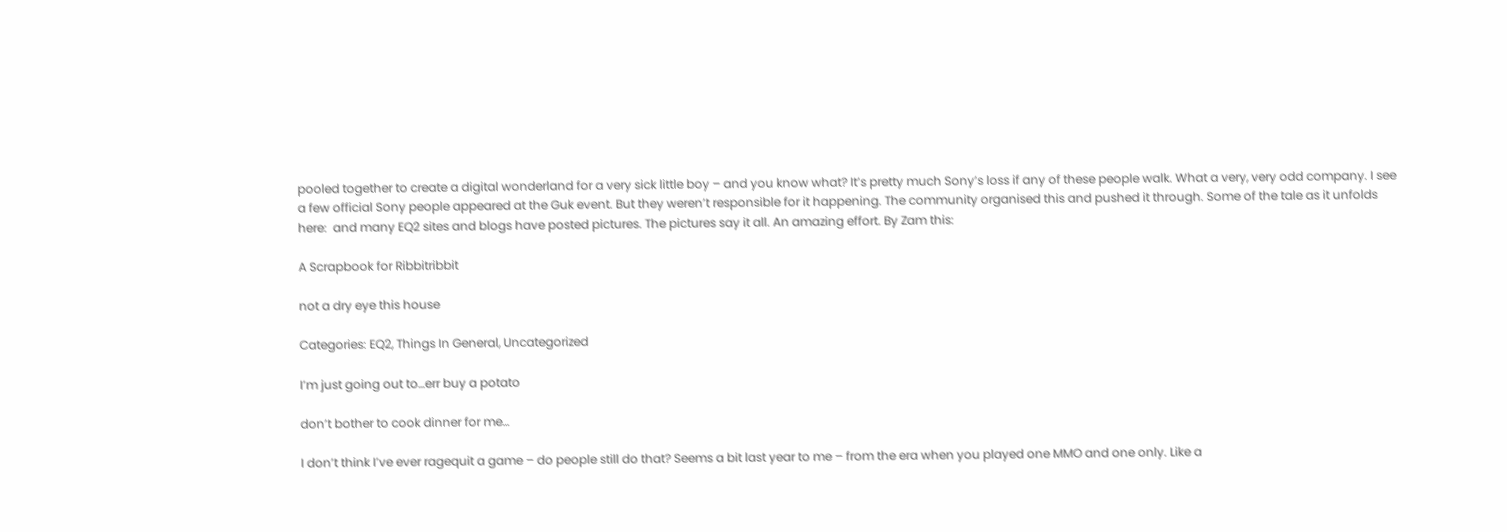pooled together to create a digital wonderland for a very sick little boy – and you know what? It’s pretty much Sony’s loss if any of these people walk. What a very, very odd company. I see a few official Sony people appeared at the Guk event. But they weren’t responsible for it happening. The community organised this and pushed it through. Some of the tale as it unfolds here:  and many EQ2 sites and blogs have posted pictures. The pictures say it all. An amazing effort. By Zam this:

A Scrapbook for Ribbitribbit

not a dry eye this house

Categories: EQ2, Things In General, Uncategorized

I’m just going out to…err buy a potato

don’t bother to cook dinner for me…

I don’t think I’ve ever ragequit a game – do people still do that? Seems a bit last year to me – from the era when you played one MMO and one only. Like a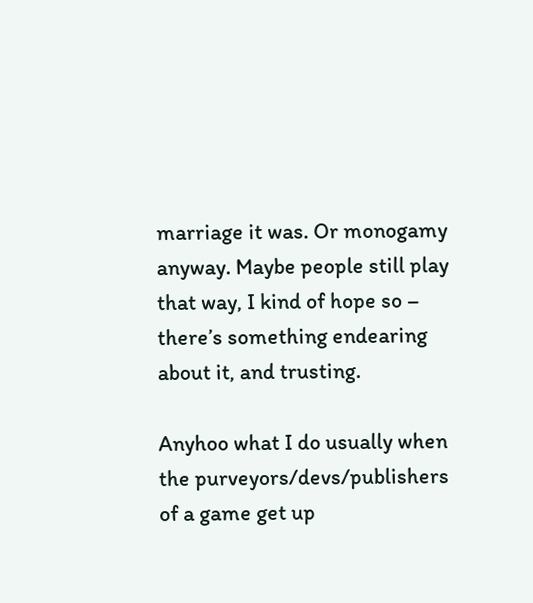marriage it was. Or monogamy anyway. Maybe people still play that way, I kind of hope so – there’s something endearing about it, and trusting.

Anyhoo what I do usually when the purveyors/devs/publishers of a game get up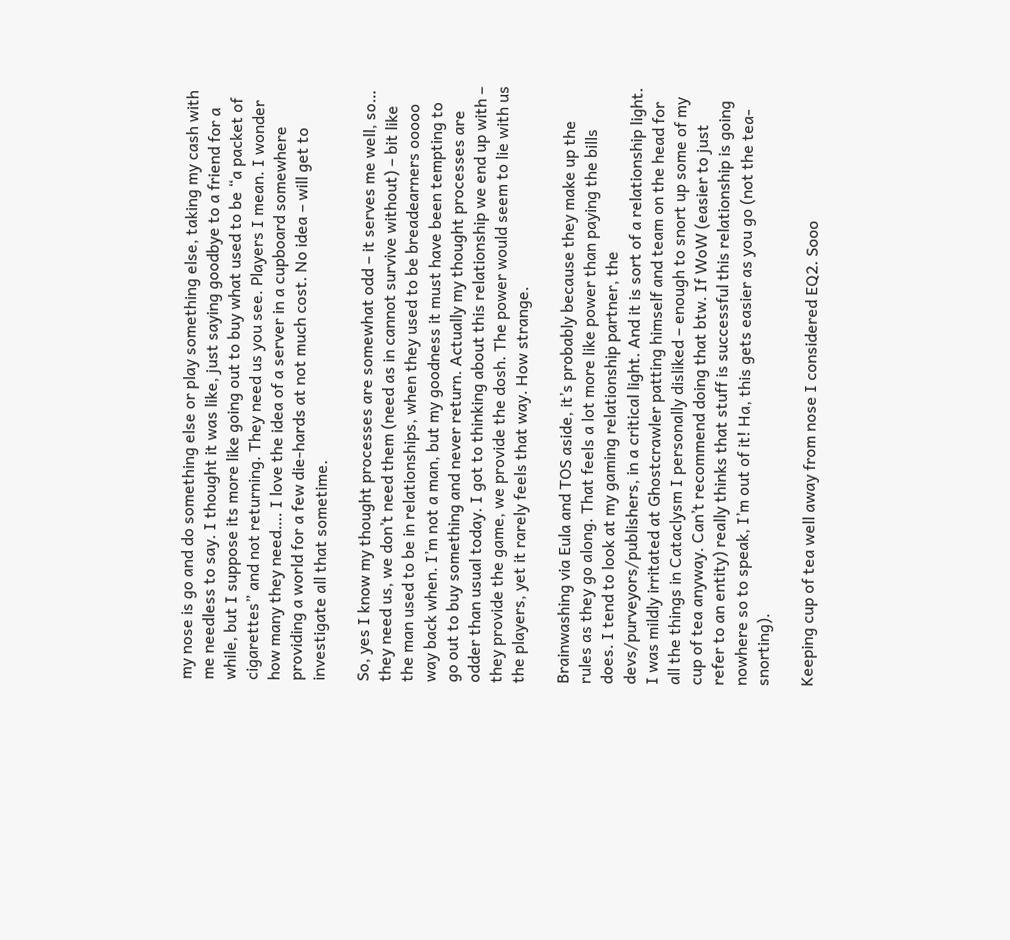my nose is go and do something else or play something else, taking my cash with me needless to say. I thought it was like, just saying goodbye to a friend for a while, but I suppose its more like going out to buy what used to be “a packet of cigarettes” and not returning. They need us you see. Players I mean. I wonder how many they need…. I love the idea of a server in a cupboard somewhere providing a world for a few die-hards at not much cost. No idea – will get to investigate all that sometime.

So, yes I know my thought processes are somewhat odd – it serves me well, so… they need us, we don’t need them (need as in cannot survive without) – bit like the man used to be in relationships, when they used to be breadearners ooooo way back when. I’m not a man, but my goodness it must have been tempting to go out to buy something and never return. Actually my thought processes are odder than usual today. I got to thinking about this relationship we end up with – they provide the game, we provide the dosh. The power would seem to lie with us the players, yet it rarely feels that way. How strange.

Brainwashing via Eula and TOS aside, it’s probably because they make up the rules as they go along. That feels a lot more like power than paying the bills does. I tend to look at my gaming relationship partner, the devs/purveyors/publishers, in a critical light. And it is sort of a relationship light. I was mildly irritated at Ghostcrawler patting himself and team on the head for all the things in Cataclysm I personally disliked – enough to snort up some of my cup of tea anyway. Can’t recommend doing that btw. If WoW (easier to just refer to an entity) really thinks that stuff is successful this relationship is going nowhere so to speak, I’m out of it! Ha, this gets easier as you go (not the tea-snorting).

Keeping cup of tea well away from nose I considered EQ2. Sooo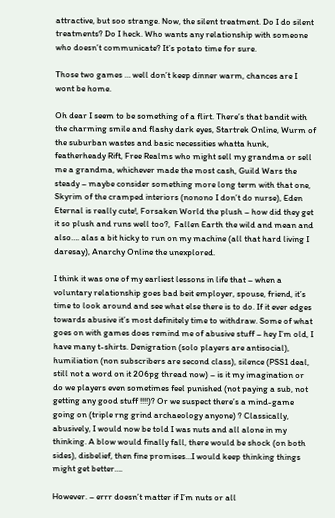attractive, but soo strange. Now, the silent treatment. Do I do silent treatments? Do I heck. Who wants any relationship with someone who doesn’t communicate? It’s potato time for sure.

Those two games … well don’t keep dinner warm, chances are I wont be home.

Oh dear I seem to be something of a flirt. There’s that bandit with the charming smile and flashy dark eyes, Startrek Online, Wurm of the suburban wastes and basic necessities whatta hunk,  featherheady Rift, Free Realms who might sell my grandma or sell me a grandma, whichever made the most cash, Guild Wars the steady – maybe consider something more long term with that one, Skyrim of the cramped interiors (nonono I don’t do nurse), Eden Eternal is really cute!, Forsaken World the plush – how did they get it so plush and runs well too?,  Fallen Earth the wild and mean and also…. alas a bit hicky to run on my machine (all that hard living I daresay), Anarchy Online the unexplored.

I think it was one of my earliest lessons in life that – when a voluntary relationship goes bad beit employer, spouse, friend, it’s time to look around and see what else there is to do. If it ever edges towards abusive it’s most definitely time to withdraw. Some of what goes on with games does remind me of abusive stuff – hey I’m old, I have many t-shirts. Denigration (solo players are antisocial), humiliation (non subscribers are second class), silence (PSS1 deal, still not a word on it 206pg thread now) – is it my imagination or do we players even sometimes feel punished (not paying a sub, not getting any good stuff !!!!)? Or we suspect there’s a mind-game going on (triple rng grind archaeology anyone) ? Classically, abusively, I would now be told I was nuts and all alone in my thinking. A blow would finally fall, there would be shock (on both sides), disbelief, then fine promises…I would keep thinking things might get better….

However. – errr doesn’t matter if I’m nuts or all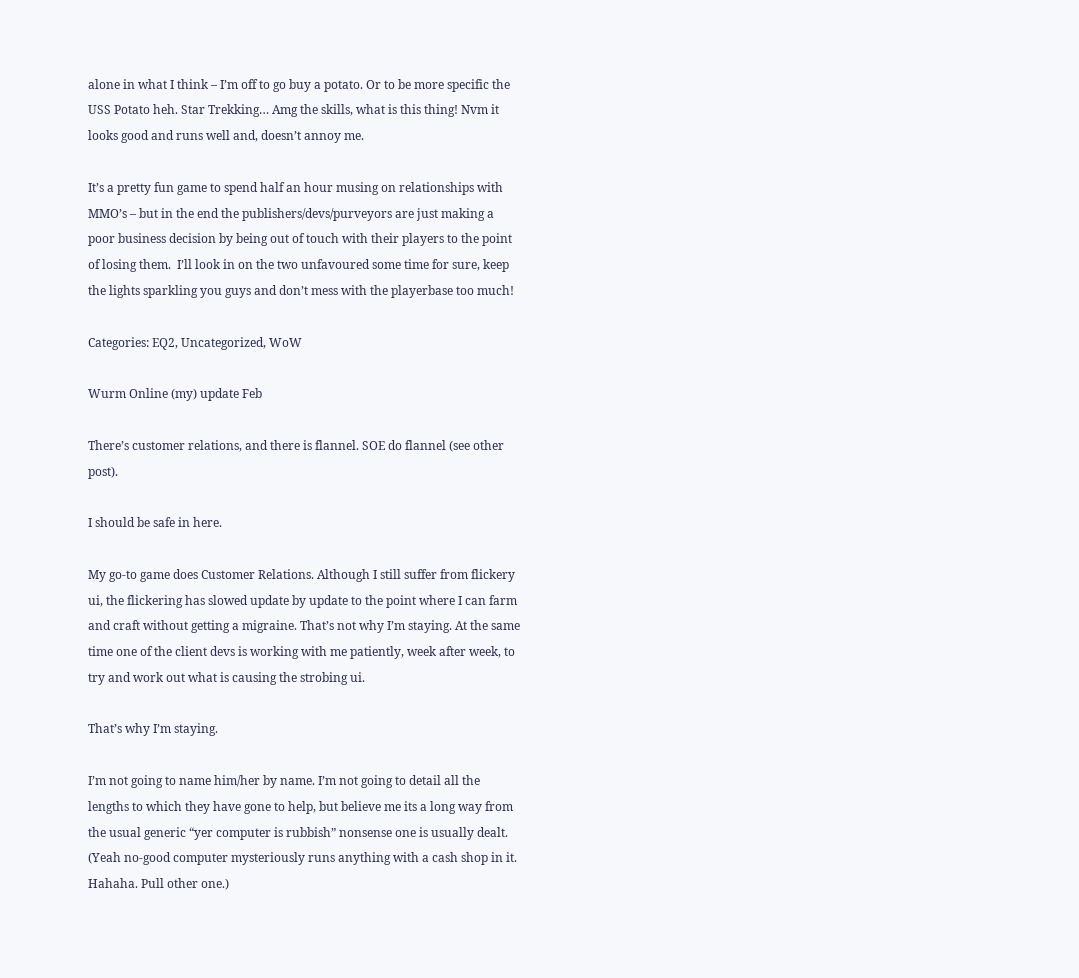alone in what I think – I’m off to go buy a potato. Or to be more specific the USS Potato heh. Star Trekking… Amg the skills, what is this thing! Nvm it looks good and runs well and, doesn’t annoy me.

It’s a pretty fun game to spend half an hour musing on relationships with MMO’s – but in the end the publishers/devs/purveyors are just making a poor business decision by being out of touch with their players to the point of losing them.  I’ll look in on the two unfavoured some time for sure, keep the lights sparkling you guys and don’t mess with the playerbase too much!

Categories: EQ2, Uncategorized, WoW

Wurm Online (my) update Feb

There’s customer relations, and there is flannel. SOE do flannel (see other post).

I should be safe in here.

My go-to game does Customer Relations. Although I still suffer from flickery ui, the flickering has slowed update by update to the point where I can farm and craft without getting a migraine. That’s not why I’m staying. At the same time one of the client devs is working with me patiently, week after week, to try and work out what is causing the strobing ui.

That’s why I’m staying.

I’m not going to name him/her by name. I’m not going to detail all the lengths to which they have gone to help, but believe me its a long way from the usual generic “yer computer is rubbish” nonsense one is usually dealt. (Yeah no-good computer mysteriously runs anything with a cash shop in it. Hahaha. Pull other one.)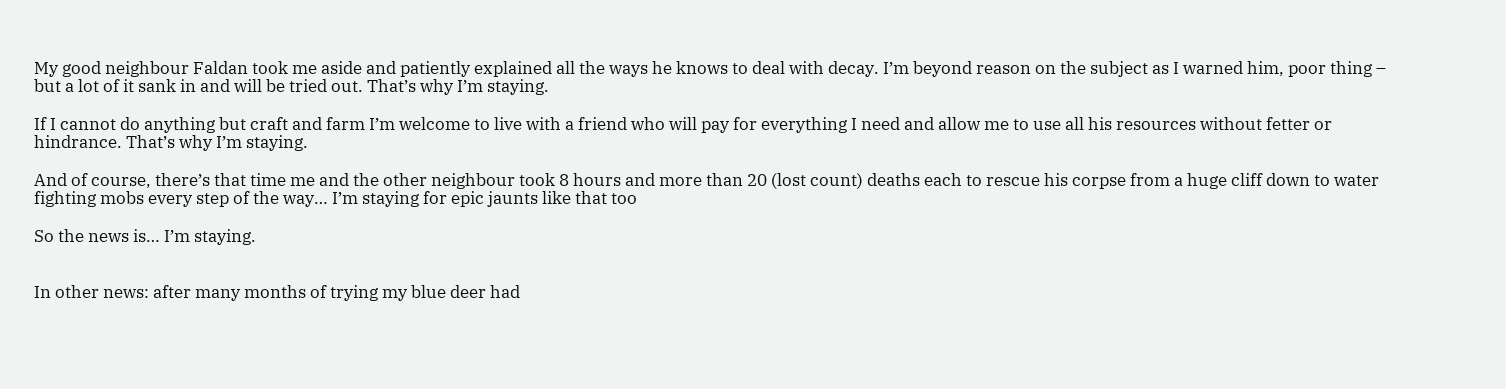My good neighbour Faldan took me aside and patiently explained all the ways he knows to deal with decay. I’m beyond reason on the subject as I warned him, poor thing – but a lot of it sank in and will be tried out. That’s why I’m staying.

If I cannot do anything but craft and farm I’m welcome to live with a friend who will pay for everything I need and allow me to use all his resources without fetter or hindrance. That’s why I’m staying.

And of course, there’s that time me and the other neighbour took 8 hours and more than 20 (lost count) deaths each to rescue his corpse from a huge cliff down to water fighting mobs every step of the way… I’m staying for epic jaunts like that too

So the news is… I’m staying.


In other news: after many months of trying my blue deer had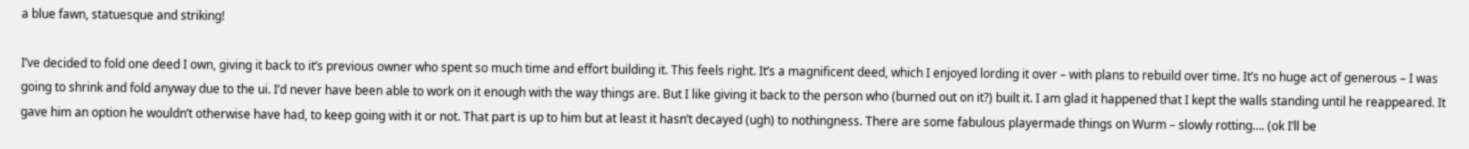a blue fawn, statuesque and striking!

I’ve decided to fold one deed I own, giving it back to it’s previous owner who spent so much time and effort building it. This feels right. It’s a magnificent deed, which I enjoyed lording it over – with plans to rebuild over time. It’s no huge act of generous – I was going to shrink and fold anyway due to the ui. I’d never have been able to work on it enough with the way things are. But I like giving it back to the person who (burned out on it?) built it. I am glad it happened that I kept the walls standing until he reappeared. It gave him an option he wouldn’t otherwise have had, to keep going with it or not. That part is up to him but at least it hasn’t decayed (ugh) to nothingness. There are some fabulous playermade things on Wurm – slowly rotting…. (ok I’ll be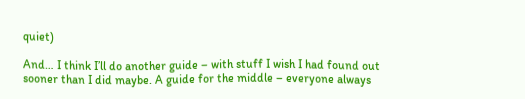quiet)

And… I think I’ll do another guide – with stuff I wish I had found out sooner than I did maybe. A guide for the middle – everyone always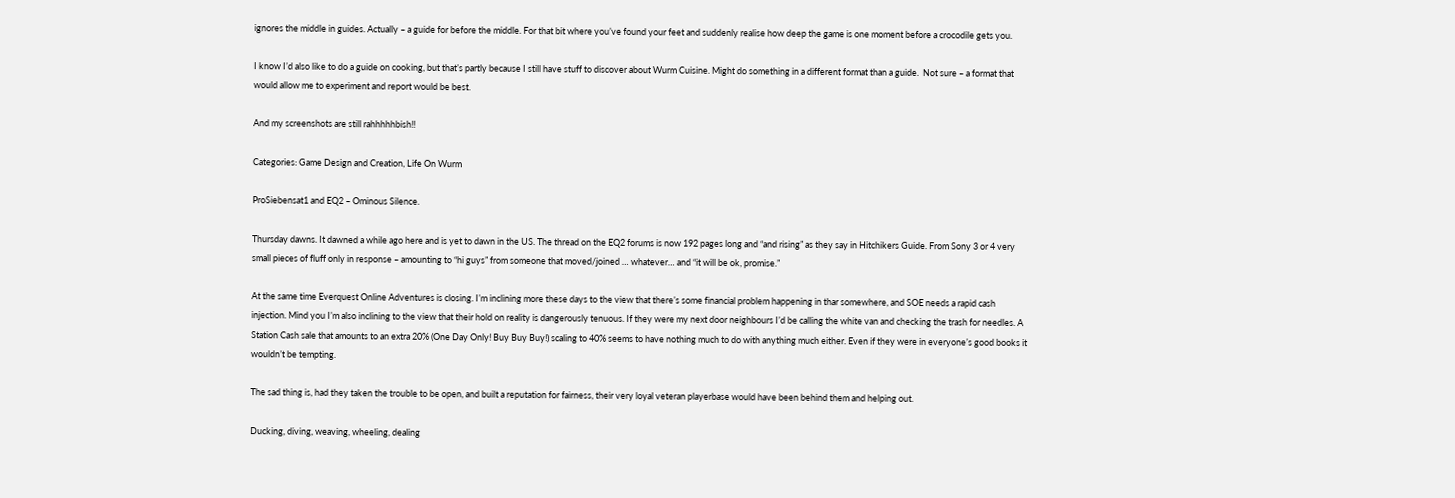ignores the middle in guides. Actually – a guide for before the middle. For that bit where you’ve found your feet and suddenly realise how deep the game is one moment before a crocodile gets you.

I know I’d also like to do a guide on cooking, but that’s partly because I still have stuff to discover about Wurm Cuisine. Might do something in a different format than a guide.  Not sure – a format that would allow me to experiment and report would be best.

And my screenshots are still rahhhhhbish!!

Categories: Game Design and Creation, Life On Wurm

ProSiebensat1 and EQ2 – Ominous Silence.

Thursday dawns. It dawned a while ago here and is yet to dawn in the US. The thread on the EQ2 forums is now 192 pages long and “and rising” as they say in Hitchikers Guide. From Sony 3 or 4 very small pieces of fluff only in response – amounting to “hi guys” from someone that moved/joined … whatever… and “it will be ok, promise.”

At the same time Everquest Online Adventures is closing. I’m inclining more these days to the view that there’s some financial problem happening in thar somewhere, and SOE needs a rapid cash injection. Mind you I’m also inclining to the view that their hold on reality is dangerously tenuous. If they were my next door neighbours I’d be calling the white van and checking the trash for needles. A Station Cash sale that amounts to an extra 20% (One Day Only! Buy Buy Buy!) scaling to 40% seems to have nothing much to do with anything much either. Even if they were in everyone’s good books it wouldn’t be tempting.

The sad thing is, had they taken the trouble to be open, and built a reputation for fairness, their very loyal veteran playerbase would have been behind them and helping out.

Ducking, diving, weaving, wheeling, dealing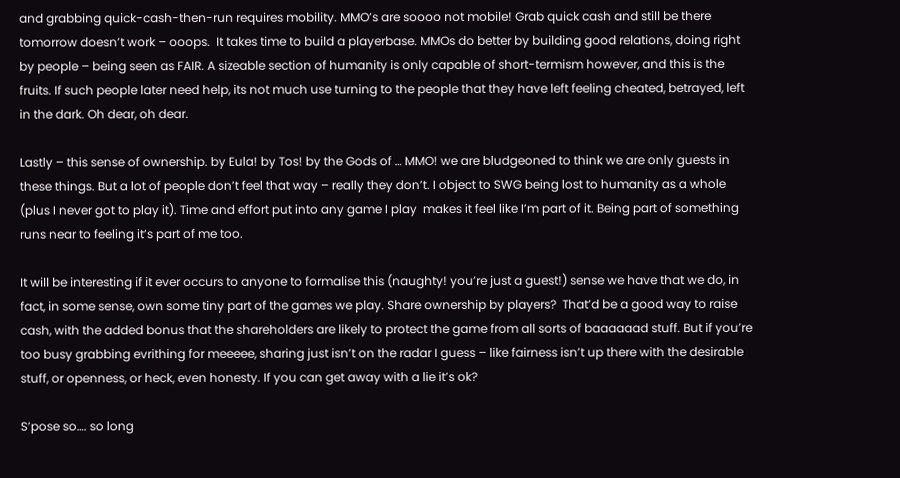and grabbing quick-cash-then-run requires mobility. MMO’s are soooo not mobile! Grab quick cash and still be there tomorrow doesn’t work – ooops.  It takes time to build a playerbase. MMOs do better by building good relations, doing right by people – being seen as FAIR. A sizeable section of humanity is only capable of short-termism however, and this is the fruits. If such people later need help, its not much use turning to the people that they have left feeling cheated, betrayed, left in the dark. Oh dear, oh dear.

Lastly – this sense of ownership. by Eula! by Tos! by the Gods of … MMO! we are bludgeoned to think we are only guests in these things. But a lot of people don’t feel that way – really they don’t. I object to SWG being lost to humanity as a whole (plus I never got to play it). Time and effort put into any game I play  makes it feel like I’m part of it. Being part of something runs near to feeling it’s part of me too.

It will be interesting if it ever occurs to anyone to formalise this (naughty! you’re just a guest!) sense we have that we do, in fact, in some sense, own some tiny part of the games we play. Share ownership by players?  That’d be a good way to raise cash, with the added bonus that the shareholders are likely to protect the game from all sorts of baaaaaad stuff. But if you’re too busy grabbing evrithing for meeeee, sharing just isn’t on the radar I guess – like fairness isn’t up there with the desirable stuff, or openness, or heck, even honesty. If you can get away with a lie it’s ok?

S’pose so…. so long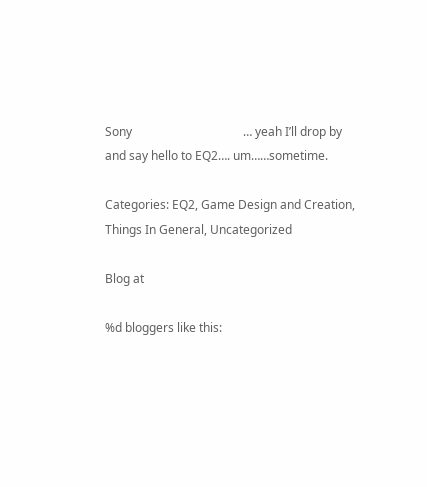Sony                                     … yeah I’ll drop by and say hello to EQ2…. um……sometime.

Categories: EQ2, Game Design and Creation, Things In General, Uncategorized

Blog at

%d bloggers like this: